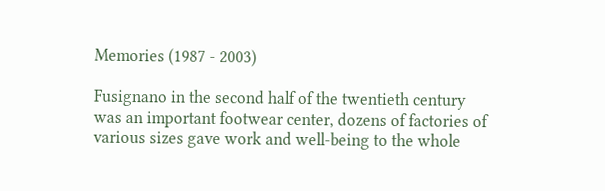Memories (1987 - 2003)

Fusignano in the second half of the twentieth century was an important footwear center, dozens of factories of various sizes gave work and well-being to the whole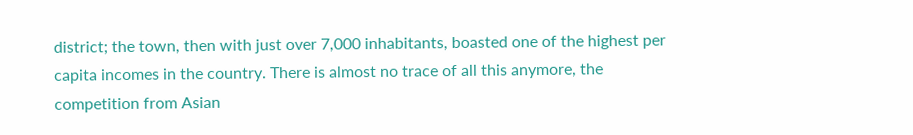district; the town, then with just over 7,000 inhabitants, boasted one of the highest per capita incomes in the country. There is almost no trace of all this anymore, the competition from Asian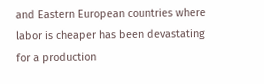and Eastern European countries where labor is cheaper has been devastating for a production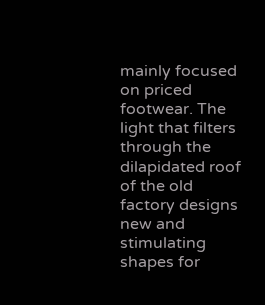mainly focused on priced footwear. The light that filters through the dilapidated roof of the old factory designs new and stimulating shapes for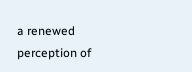a renewed perception of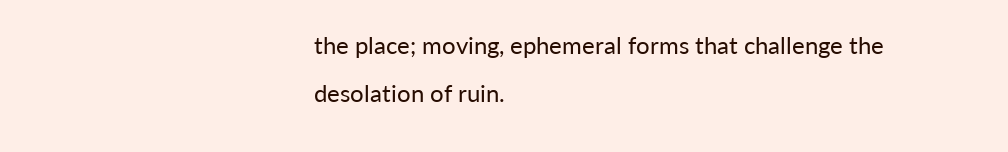the place; moving, ephemeral forms that challenge the desolation of ruin.